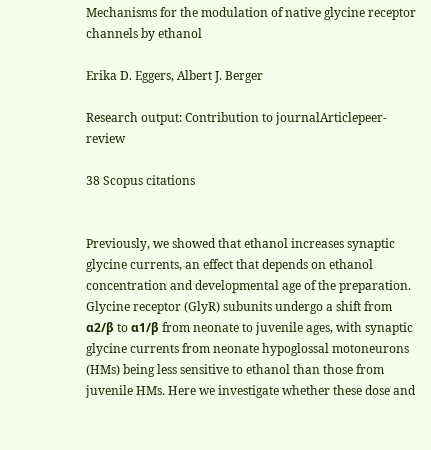Mechanisms for the modulation of native glycine receptor channels by ethanol

Erika D. Eggers, Albert J. Berger

Research output: Contribution to journalArticlepeer-review

38 Scopus citations


Previously, we showed that ethanol increases synaptic glycine currents, an effect that depends on ethanol concentration and developmental age of the preparation. Glycine receptor (GlyR) subunits undergo a shift from α2/β to α1/β from neonate to juvenile ages, with synaptic glycine currents from neonate hypoglossal motoneurons (HMs) being less sensitive to ethanol than those from juvenile HMs. Here we investigate whether these dose and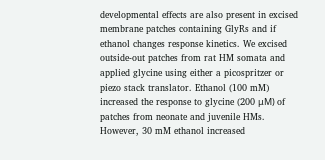developmental effects are also present in excised membrane patches containing GlyRs and if ethanol changes response kinetics. We excised outside-out patches from rat HM somata and applied glycine using either a picospritzer or piezo stack translator. Ethanol (100 mM) increased the response to glycine (200 μM) of patches from neonate and juvenile HMs. However, 30 mM ethanol increased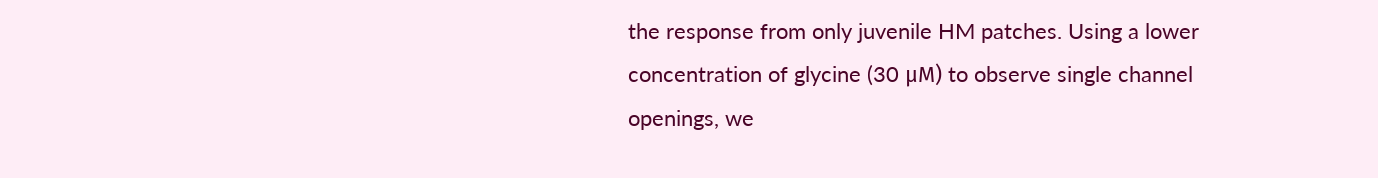the response from only juvenile HM patches. Using a lower concentration of glycine (30 μM) to observe single channel openings, we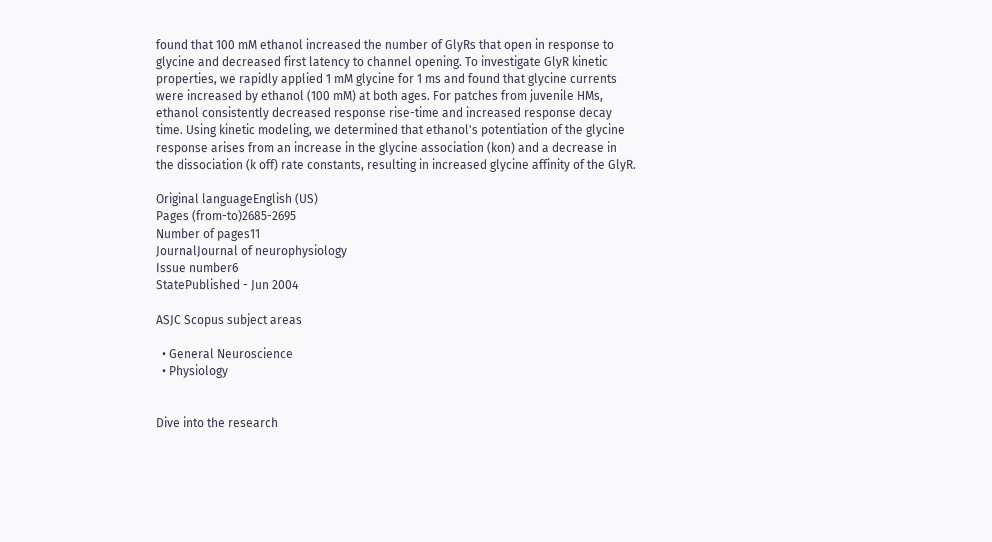found that 100 mM ethanol increased the number of GlyRs that open in response to glycine and decreased first latency to channel opening. To investigate GlyR kinetic properties, we rapidly applied 1 mM glycine for 1 ms and found that glycine currents were increased by ethanol (100 mM) at both ages. For patches from juvenile HMs, ethanol consistently decreased response rise-time and increased response decay time. Using kinetic modeling, we determined that ethanol's potentiation of the glycine response arises from an increase in the glycine association (kon) and a decrease in the dissociation (k off) rate constants, resulting in increased glycine affinity of the GlyR.

Original languageEnglish (US)
Pages (from-to)2685-2695
Number of pages11
JournalJournal of neurophysiology
Issue number6
StatePublished - Jun 2004

ASJC Scopus subject areas

  • General Neuroscience
  • Physiology


Dive into the research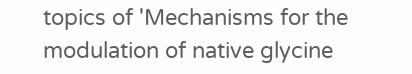topics of 'Mechanisms for the modulation of native glycine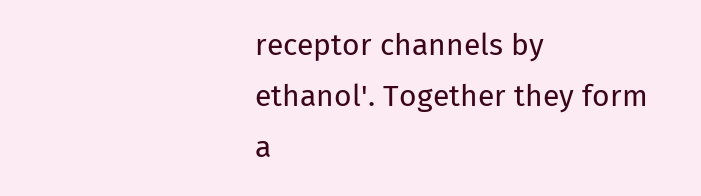receptor channels by ethanol'. Together they form a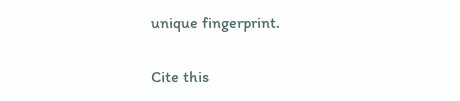unique fingerprint.

Cite this